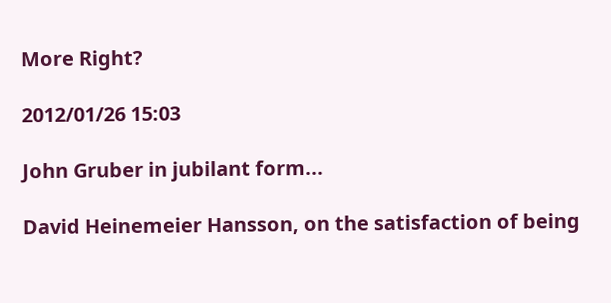More Right?

2012/01/26 15:03

John Gruber in jubilant form...

David Heinemeier Hansson, on the satisfaction of being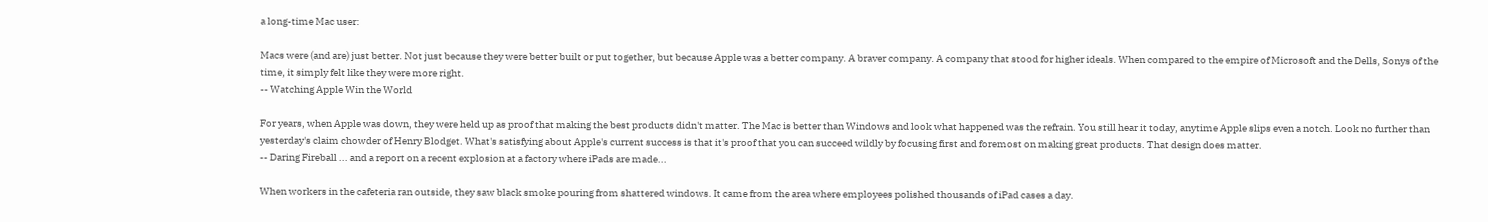a long-time Mac user:

Macs were (and are) just better. Not just because they were better built or put together, but because Apple was a better company. A braver company. A company that stood for higher ideals. When compared to the empire of Microsoft and the Dells, Sonys of the time, it simply felt like they were more right.
-- Watching Apple Win the World

For years, when Apple was down, they were held up as proof that making the best products didn't matter. The Mac is better than Windows and look what happened was the refrain. You still hear it today, anytime Apple slips even a notch. Look no further than yesterday's claim chowder of Henry Blodget. What's satisfying about Apple's current success is that it's proof that you can succeed wildly by focusing first and foremost on making great products. That design does matter.
-- Daring Fireball ... and a report on a recent explosion at a factory where iPads are made...

When workers in the cafeteria ran outside, they saw black smoke pouring from shattered windows. It came from the area where employees polished thousands of iPad cases a day.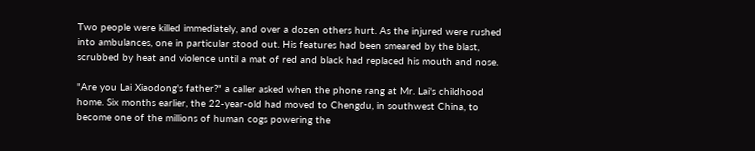Two people were killed immediately, and over a dozen others hurt. As the injured were rushed into ambulances, one in particular stood out. His features had been smeared by the blast, scrubbed by heat and violence until a mat of red and black had replaced his mouth and nose.

"Are you Lai Xiaodong's father?" a caller asked when the phone rang at Mr. Lai's childhood home. Six months earlier, the 22-year-old had moved to Chengdu, in southwest China, to become one of the millions of human cogs powering the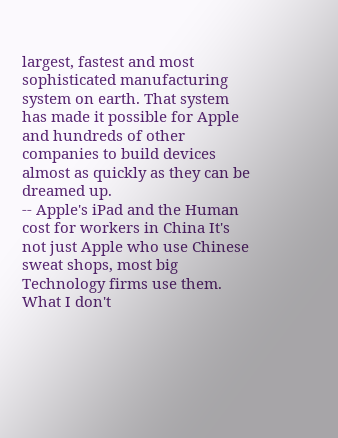largest, fastest and most sophisticated manufacturing system on earth. That system has made it possible for Apple and hundreds of other companies to build devices almost as quickly as they can be dreamed up.
-- Apple's iPad and the Human cost for workers in China It's not just Apple who use Chinese sweat shops, most big Technology firms use them. What I don't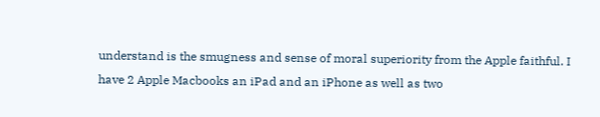understand is the smugness and sense of moral superiority from the Apple faithful. I have 2 Apple Macbooks an iPad and an iPhone as well as two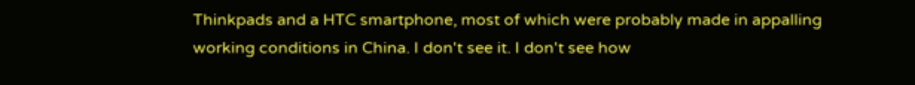Thinkpads and a HTC smartphone, most of which were probably made in appalling working conditions in China. I don't see it. I don't see how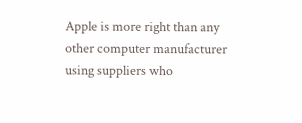Apple is more right than any other computer manufacturer using suppliers who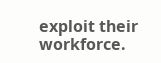exploit their workforce.